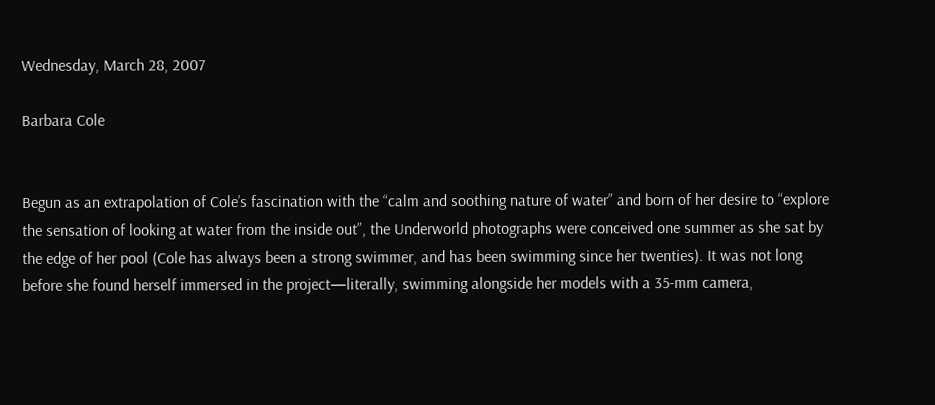Wednesday, March 28, 2007

Barbara Cole


Begun as an extrapolation of Cole’s fascination with the “calm and soothing nature of water” and born of her desire to “explore the sensation of looking at water from the inside out”, the Underworld photographs were conceived one summer as she sat by the edge of her pool (Cole has always been a strong swimmer, and has been swimming since her twenties). It was not long before she found herself immersed in the project—literally, swimming alongside her models with a 35-mm camera,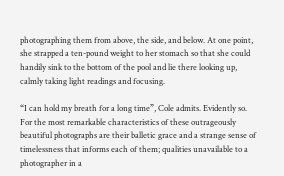photographing them from above, the side, and below. At one point, she strapped a ten-pound weight to her stomach so that she could handily sink to the bottom of the pool and lie there looking up, calmly taking light readings and focusing.

“I can hold my breath for a long time”, Cole admits. Evidently so. For the most remarkable characteristics of these outrageously beautiful photographs are their balletic grace and a strange sense of timelessness that informs each of them; qualities unavailable to a photographer in a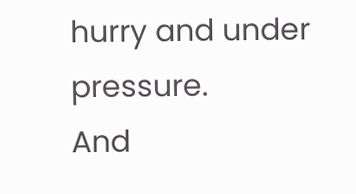hurry and under pressure.
And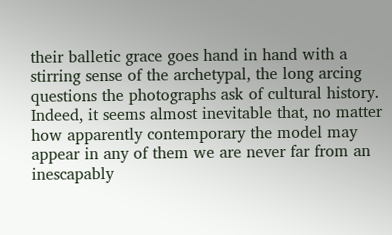their balletic grace goes hand in hand with a stirring sense of the archetypal, the long arcing questions the photographs ask of cultural history. Indeed, it seems almost inevitable that, no matter how apparently contemporary the model may appear in any of them we are never far from an inescapably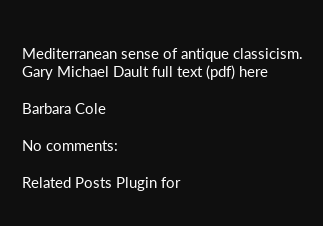Mediterranean sense of antique classicism.
Gary Michael Dault full text (pdf) here

Barbara Cole

No comments:

Related Posts Plugin for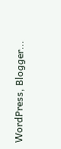WordPress, Blogger...